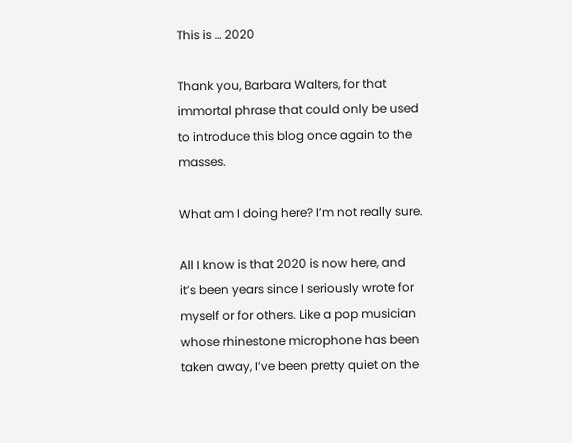This is … 2020

Thank you, Barbara Walters, for that immortal phrase that could only be used to introduce this blog once again to the masses.

What am I doing here? I’m not really sure.

All I know is that 2020 is now here, and it’s been years since I seriously wrote for myself or for others. Like a pop musician whose rhinestone microphone has been taken away, I’ve been pretty quiet on the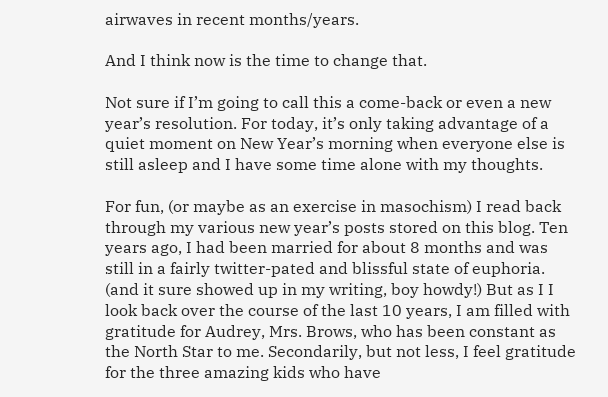airwaves in recent months/years.

And I think now is the time to change that.

Not sure if I’m going to call this a come-back or even a new year’s resolution. For today, it’s only taking advantage of a quiet moment on New Year’s morning when everyone else is still asleep and I have some time alone with my thoughts.

For fun, (or maybe as an exercise in masochism) I read back through my various new year’s posts stored on this blog. Ten years ago, I had been married for about 8 months and was still in a fairly twitter-pated and blissful state of euphoria. (and it sure showed up in my writing, boy howdy!) But as I I look back over the course of the last 10 years, I am filled with gratitude for Audrey, Mrs. Brows, who has been constant as the North Star to me. Secondarily, but not less, I feel gratitude for the three amazing kids who have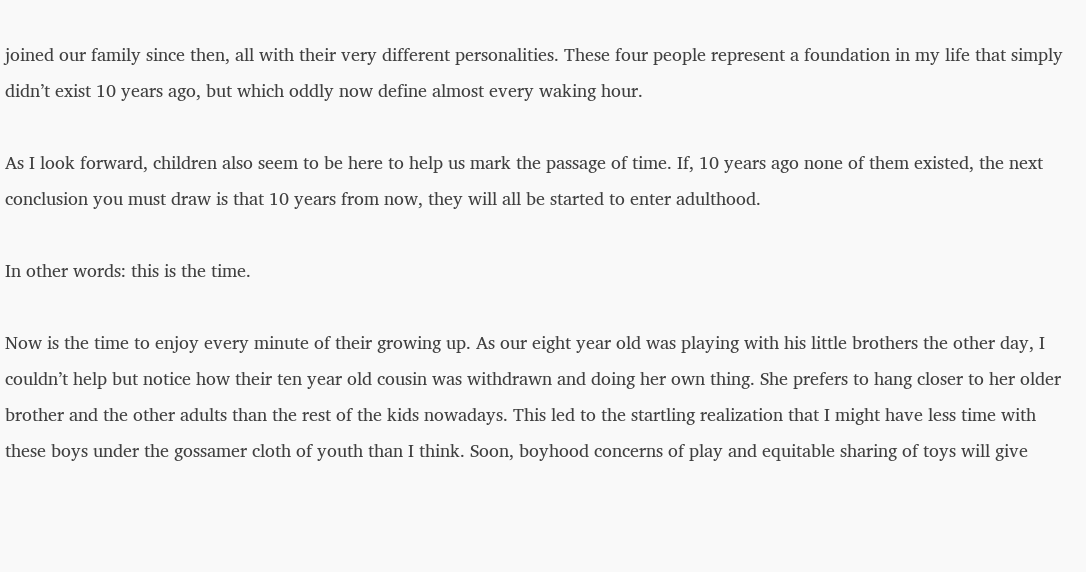joined our family since then, all with their very different personalities. These four people represent a foundation in my life that simply didn’t exist 10 years ago, but which oddly now define almost every waking hour.

As I look forward, children also seem to be here to help us mark the passage of time. If, 10 years ago none of them existed, the next conclusion you must draw is that 10 years from now, they will all be started to enter adulthood.

In other words: this is the time.

Now is the time to enjoy every minute of their growing up. As our eight year old was playing with his little brothers the other day, I couldn’t help but notice how their ten year old cousin was withdrawn and doing her own thing. She prefers to hang closer to her older brother and the other adults than the rest of the kids nowadays. This led to the startling realization that I might have less time with these boys under the gossamer cloth of youth than I think. Soon, boyhood concerns of play and equitable sharing of toys will give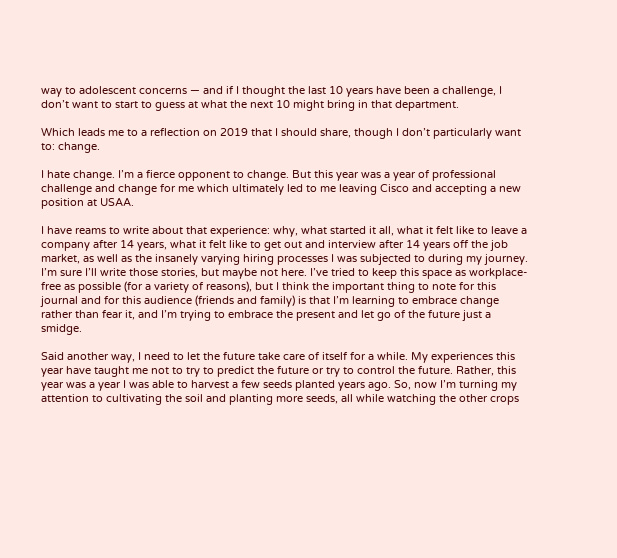way to adolescent concerns — and if I thought the last 10 years have been a challenge, I don’t want to start to guess at what the next 10 might bring in that department.

Which leads me to a reflection on 2019 that I should share, though I don’t particularly want to: change.

I hate change. I’m a fierce opponent to change. But this year was a year of professional challenge and change for me which ultimately led to me leaving Cisco and accepting a new position at USAA.

I have reams to write about that experience: why, what started it all, what it felt like to leave a company after 14 years, what it felt like to get out and interview after 14 years off the job market, as well as the insanely varying hiring processes I was subjected to during my journey. I’m sure I’ll write those stories, but maybe not here. I’ve tried to keep this space as workplace-free as possible (for a variety of reasons), but I think the important thing to note for this journal and for this audience (friends and family) is that I’m learning to embrace change rather than fear it, and I’m trying to embrace the present and let go of the future just a smidge.

Said another way, I need to let the future take care of itself for a while. My experiences this year have taught me not to try to predict the future or try to control the future. Rather, this year was a year I was able to harvest a few seeds planted years ago. So, now I’m turning my attention to cultivating the soil and planting more seeds, all while watching the other crops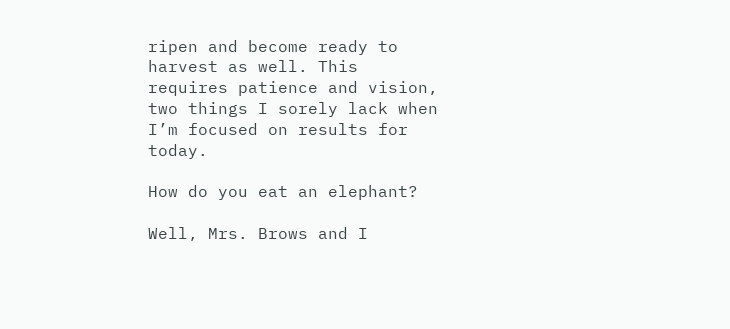ripen and become ready to harvest as well. This requires patience and vision, two things I sorely lack when I’m focused on results for today.

How do you eat an elephant?

Well, Mrs. Brows and I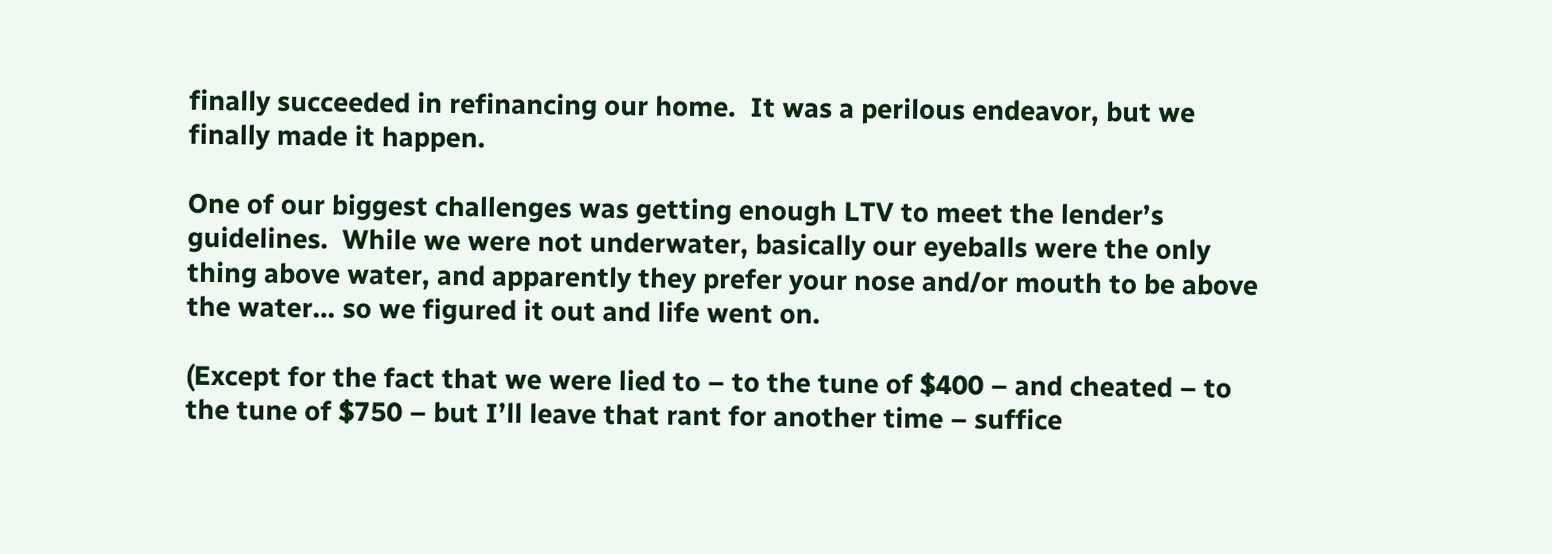finally succeeded in refinancing our home.  It was a perilous endeavor, but we finally made it happen.

One of our biggest challenges was getting enough LTV to meet the lender’s guidelines.  While we were not underwater, basically our eyeballs were the only thing above water, and apparently they prefer your nose and/or mouth to be above the water… so we figured it out and life went on.

(Except for the fact that we were lied to – to the tune of $400 – and cheated – to the tune of $750 – but I’ll leave that rant for another time – suffice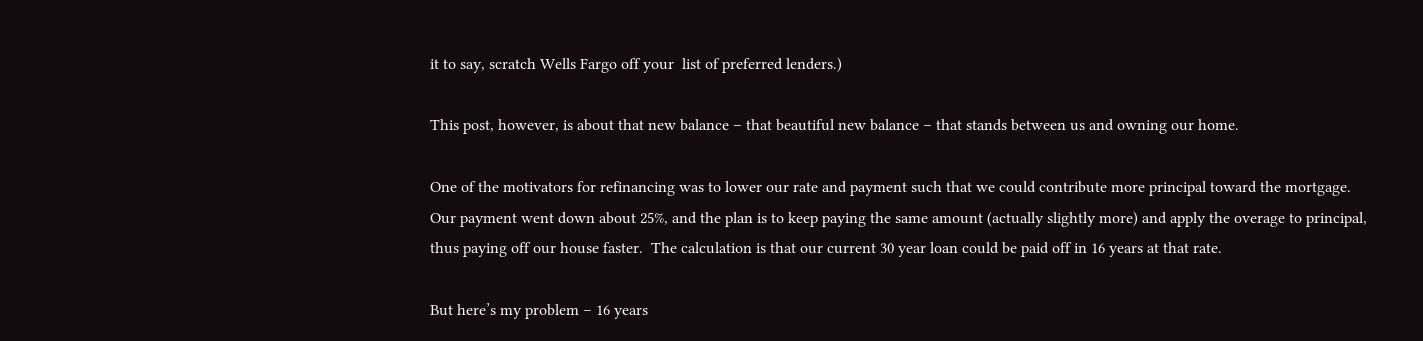it to say, scratch Wells Fargo off your  list of preferred lenders.)

This post, however, is about that new balance – that beautiful new balance – that stands between us and owning our home.

One of the motivators for refinancing was to lower our rate and payment such that we could contribute more principal toward the mortgage.  Our payment went down about 25%, and the plan is to keep paying the same amount (actually slightly more) and apply the overage to principal, thus paying off our house faster.  The calculation is that our current 30 year loan could be paid off in 16 years at that rate.

But here’s my problem – 16 years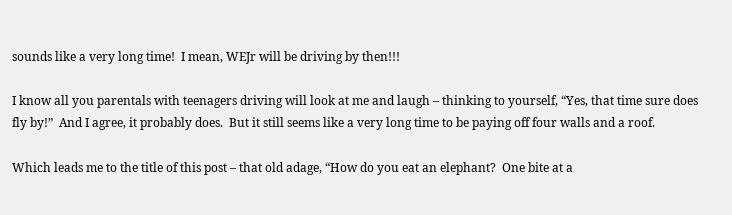sounds like a very long time!  I mean, WEJr will be driving by then!!!

I know all you parentals with teenagers driving will look at me and laugh – thinking to yourself, “Yes, that time sure does fly by!”  And I agree, it probably does.  But it still seems like a very long time to be paying off four walls and a roof.

Which leads me to the title of this post – that old adage, “How do you eat an elephant?  One bite at a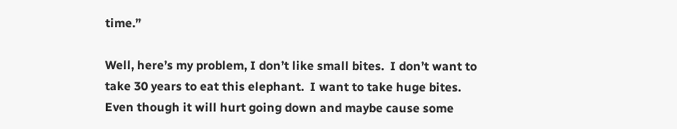time.”

Well, here’s my problem, I don’t like small bites.  I don’t want to take 30 years to eat this elephant.  I want to take huge bites.  Even though it will hurt going down and maybe cause some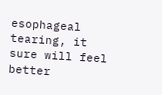esophageal tearing, it sure will feel better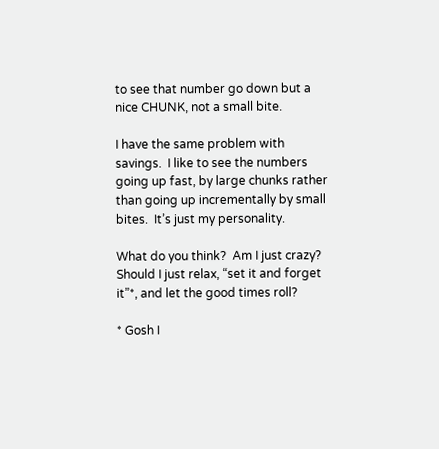to see that number go down but a nice CHUNK, not a small bite.

I have the same problem with savings.  I like to see the numbers going up fast, by large chunks rather than going up incrementally by small bites.  It’s just my personality.

What do you think?  Am I just crazy?  Should I just relax, “set it and forget it”*, and let the good times roll?

* Gosh I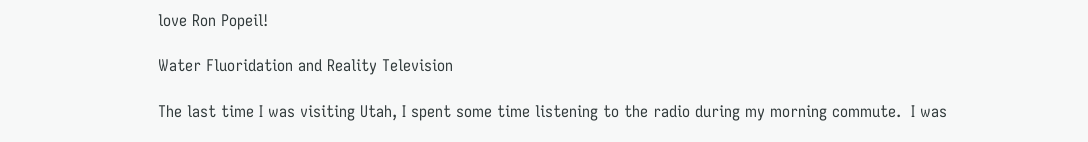love Ron Popeil!

Water Fluoridation and Reality Television

The last time I was visiting Utah, I spent some time listening to the radio during my morning commute.  I was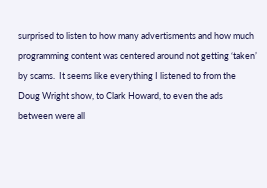surprised to listen to how many advertisments and how much programming content was centered around not getting ‘taken’ by scams.  It seems like everything I listened to from the Doug Wright show, to Clark Howard, to even the ads between were all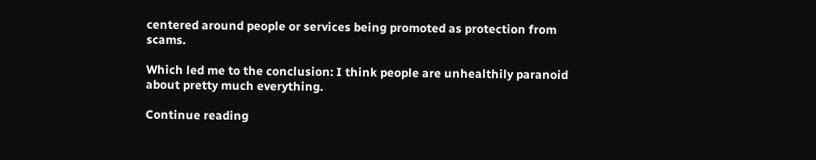centered around people or services being promoted as protection from scams.

Which led me to the conclusion: I think people are unhealthily paranoid about pretty much everything.

Continue reading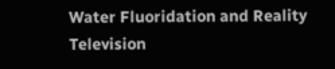Water Fluoridation and Reality Television